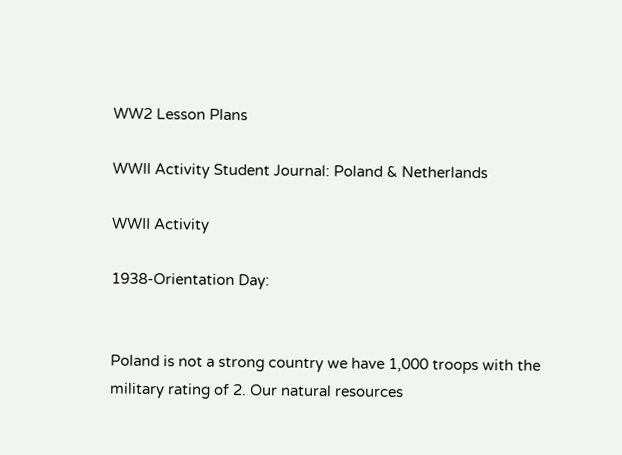WW2 Lesson Plans

WWII Activity Student Journal: Poland & Netherlands

WWII Activity

1938-Orientation Day:


Poland is not a strong country we have 1,000 troops with the military rating of 2. Our natural resources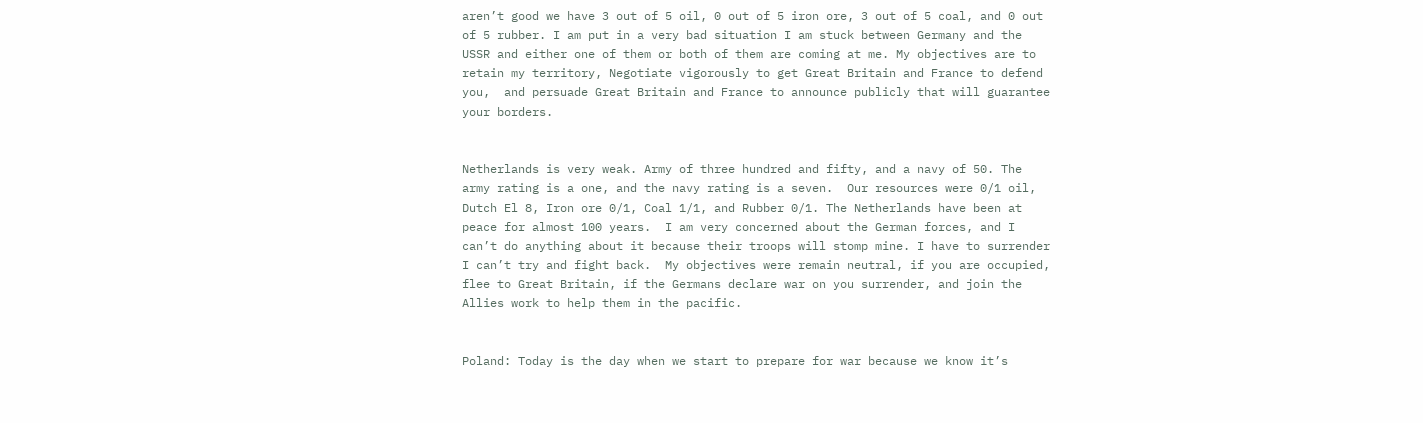aren’t good we have 3 out of 5 oil, 0 out of 5 iron ore, 3 out of 5 coal, and 0 out of 5 rubber. I am put in a very bad situation I am stuck between Germany and the USSR and either one of them or both of them are coming at me. My objectives are to retain my territory, Negotiate vigorously to get Great Britain and France to defend you,  and persuade Great Britain and France to announce publicly that will guarantee your borders.


Netherlands is very weak. Army of three hundred and fifty, and a navy of 50. The army rating is a one, and the navy rating is a seven.  Our resources were 0/1 oil, Dutch El 8, Iron ore 0/1, Coal 1/1, and Rubber 0/1. The Netherlands have been at peace for almost 100 years.  I am very concerned about the German forces, and I can’t do anything about it because their troops will stomp mine. I have to surrender I can’t try and fight back.  My objectives were remain neutral, if you are occupied, flee to Great Britain, if the Germans declare war on you surrender, and join the Allies work to help them in the pacific.


Poland: Today is the day when we start to prepare for war because we know it’s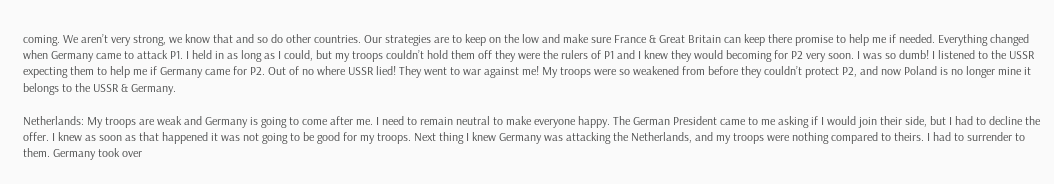coming. We aren’t very strong, we know that and so do other countries. Our strategies are to keep on the low and make sure France & Great Britain can keep there promise to help me if needed. Everything changed when Germany came to attack P1. I held in as long as I could, but my troops couldn’t hold them off they were the rulers of P1 and I knew they would becoming for P2 very soon. I was so dumb! I listened to the USSR expecting them to help me if Germany came for P2. Out of no where USSR lied! They went to war against me! My troops were so weakened from before they couldn’t protect P2, and now Poland is no longer mine it belongs to the USSR & Germany.

Netherlands: My troops are weak and Germany is going to come after me. I need to remain neutral to make everyone happy. The German President came to me asking if I would join their side, but I had to decline the offer. I knew as soon as that happened it was not going to be good for my troops. Next thing I knew Germany was attacking the Netherlands, and my troops were nothing compared to theirs. I had to surrender to them. Germany took over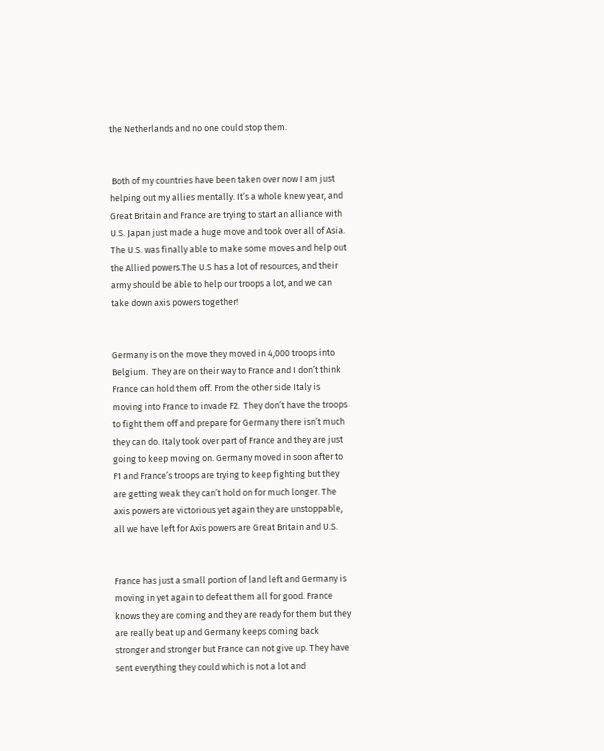the Netherlands and no one could stop them.


 Both of my countries have been taken over now I am just helping out my allies mentally. It’s a whole knew year, and Great Britain and France are trying to start an alliance with U.S. Japan just made a huge move and took over all of Asia. The U.S. was finally able to make some moves and help out the Allied powers.The U.S has a lot of resources, and their army should be able to help our troops a lot, and we can take down axis powers together!


Germany is on the move they moved in 4,000 troops into Belgium.  They are on their way to France and I don’t think France can hold them off. From the other side Italy is moving into France to invade F2.  They don’t have the troops to fight them off and prepare for Germany there isn’t much they can do. Italy took over part of France and they are just going to keep moving on. Germany moved in soon after to F1 and France’s troops are trying to keep fighting but they are getting weak they can’t hold on for much longer. The axis powers are victorious yet again they are unstoppable, all we have left for Axis powers are Great Britain and U.S.


France has just a small portion of land left and Germany is moving in yet again to defeat them all for good. France knows they are coming and they are ready for them but they are really beat up and Germany keeps coming back stronger and stronger but France can not give up. They have sent everything they could which is not a lot and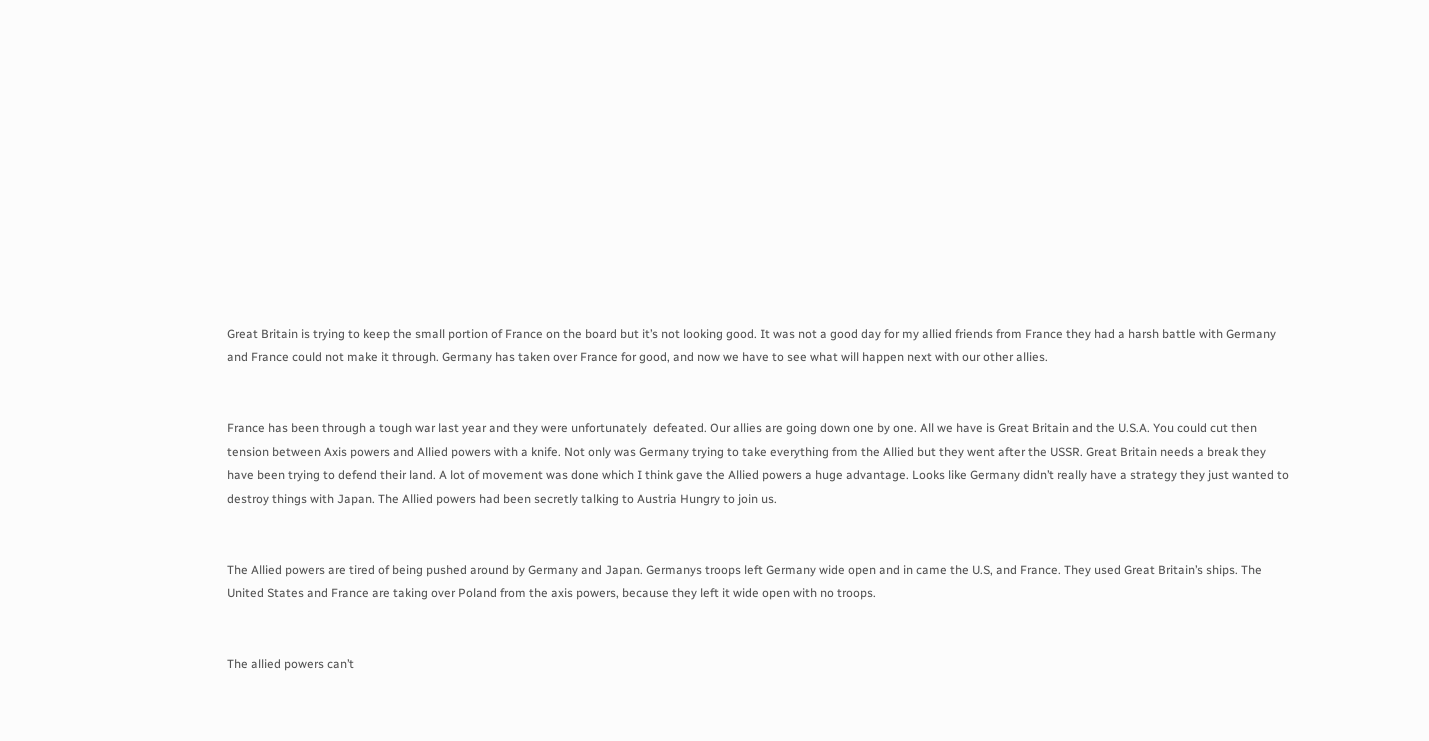Great Britain is trying to keep the small portion of France on the board but it’s not looking good. It was not a good day for my allied friends from France they had a harsh battle with Germany and France could not make it through. Germany has taken over France for good, and now we have to see what will happen next with our other allies.


France has been through a tough war last year and they were unfortunately  defeated. Our allies are going down one by one. All we have is Great Britain and the U.S.A. You could cut then tension between Axis powers and Allied powers with a knife. Not only was Germany trying to take everything from the Allied but they went after the USSR. Great Britain needs a break they have been trying to defend their land. A lot of movement was done which I think gave the Allied powers a huge advantage. Looks like Germany didn’t really have a strategy they just wanted to destroy things with Japan. The Allied powers had been secretly talking to Austria Hungry to join us.


The Allied powers are tired of being pushed around by Germany and Japan. Germanys troops left Germany wide open and in came the U.S, and France. They used Great Britain’s ships. The United States and France are taking over Poland from the axis powers, because they left it wide open with no troops.


The allied powers can’t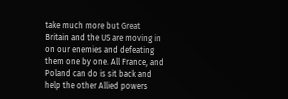take much more but Great Britain and the US are moving in on our enemies and defeating them one by one. All France, and Poland can do is sit back and help the other Allied powers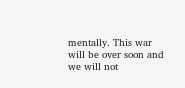mentally. This war will be over soon and we will not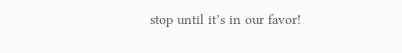stop until it’s in our favor!